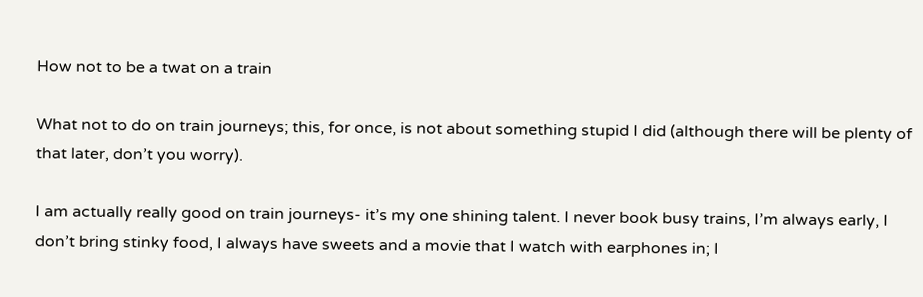How not to be a twat on a train

What not to do on train journeys; this, for once, is not about something stupid I did (although there will be plenty of that later, don’t you worry).

I am actually really good on train journeys- it’s my one shining talent. I never book busy trains, I’m always early, I don’t bring stinky food, I always have sweets and a movie that I watch with earphones in; I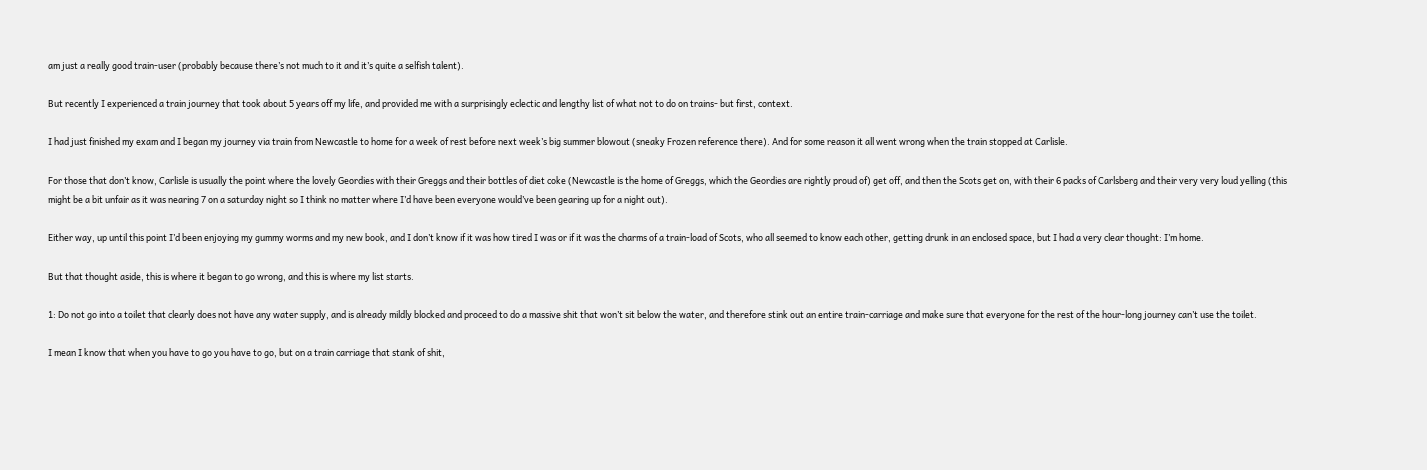am just a really good train-user (probably because there’s not much to it and it’s quite a selfish talent).

But recently I experienced a train journey that took about 5 years off my life, and provided me with a surprisingly eclectic and lengthy list of what not to do on trains- but first, context.

I had just finished my exam and I began my journey via train from Newcastle to home for a week of rest before next week’s big summer blowout (sneaky Frozen reference there). And for some reason it all went wrong when the train stopped at Carlisle.

For those that don’t know, Carlisle is usually the point where the lovely Geordies with their Greggs and their bottles of diet coke (Newcastle is the home of Greggs, which the Geordies are rightly proud of) get off, and then the Scots get on, with their 6 packs of Carlsberg and their very very loud yelling (this might be a bit unfair as it was nearing 7 on a saturday night so I think no matter where I’d have been everyone would’ve been gearing up for a night out).

Either way, up until this point I’d been enjoying my gummy worms and my new book, and I don’t know if it was how tired I was or if it was the charms of a train-load of Scots, who all seemed to know each other, getting drunk in an enclosed space, but I had a very clear thought: I’m home.

But that thought aside, this is where it began to go wrong, and this is where my list starts.

1: Do not go into a toilet that clearly does not have any water supply, and is already mildly blocked and proceed to do a massive shit that won’t sit below the water, and therefore stink out an entire train-carriage and make sure that everyone for the rest of the hour-long journey can’t use the toilet.

I mean I know that when you have to go you have to go, but on a train carriage that stank of shit,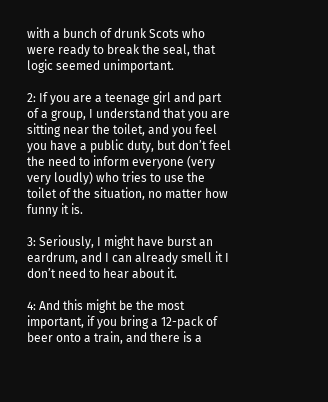with a bunch of drunk Scots who were ready to break the seal, that logic seemed unimportant.

2: If you are a teenage girl and part of a group, I understand that you are sitting near the toilet, and you feel you have a public duty, but don’t feel the need to inform everyone (very very loudly) who tries to use the toilet of the situation, no matter how funny it is.

3: Seriously, I might have burst an eardrum, and I can already smell it I don’t need to hear about it.

4: And this might be the most important, if you bring a 12-pack of beer onto a train, and there is a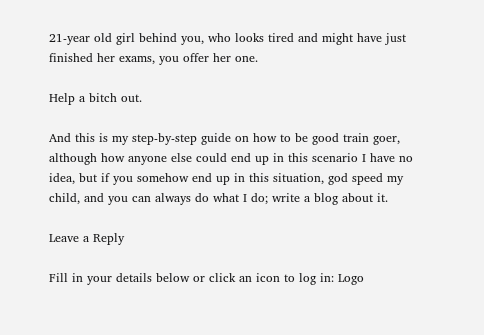21-year old girl behind you, who looks tired and might have just finished her exams, you offer her one.

Help a bitch out.

And this is my step-by-step guide on how to be good train goer, although how anyone else could end up in this scenario I have no idea, but if you somehow end up in this situation, god speed my child, and you can always do what I do; write a blog about it.

Leave a Reply

Fill in your details below or click an icon to log in: Logo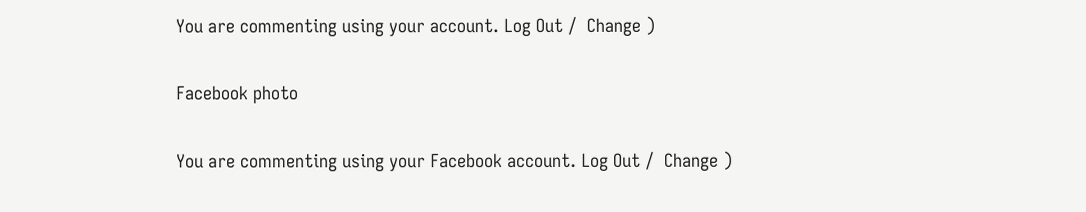You are commenting using your account. Log Out /  Change )

Facebook photo

You are commenting using your Facebook account. Log Out /  Change )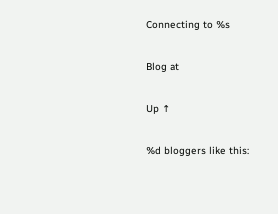Connecting to %s

Blog at

Up ↑

%d bloggers like this: